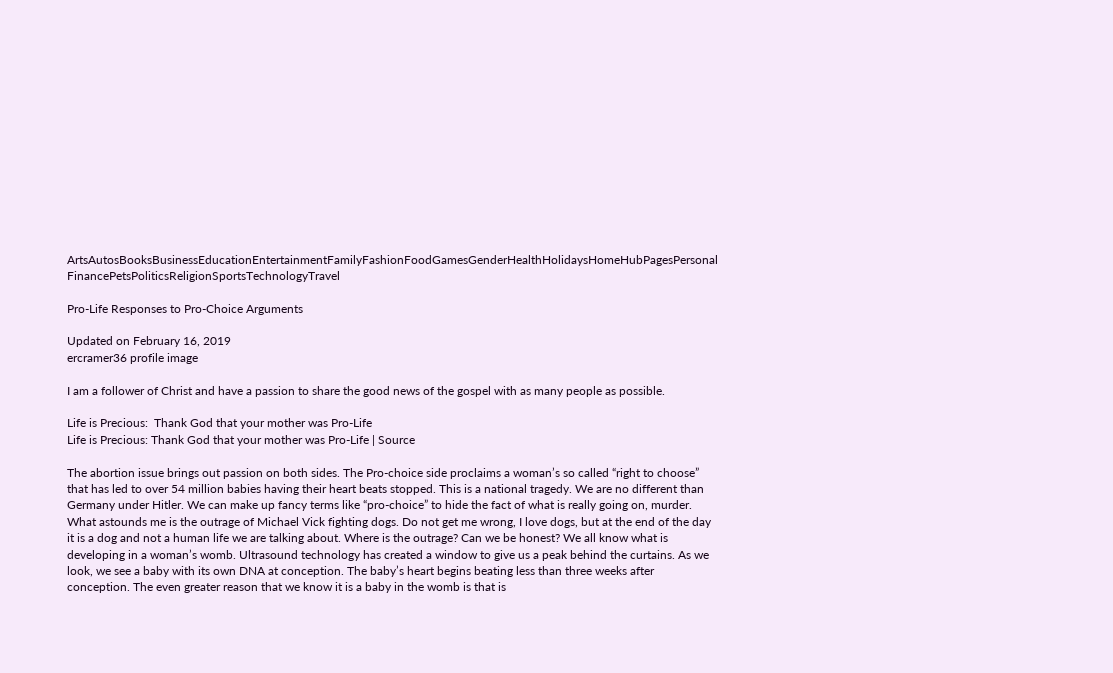ArtsAutosBooksBusinessEducationEntertainmentFamilyFashionFoodGamesGenderHealthHolidaysHomeHubPagesPersonal FinancePetsPoliticsReligionSportsTechnologyTravel

Pro-Life Responses to Pro-Choice Arguments

Updated on February 16, 2019
ercramer36 profile image

I am a follower of Christ and have a passion to share the good news of the gospel with as many people as possible.

Life is Precious:  Thank God that your mother was Pro-Life
Life is Precious: Thank God that your mother was Pro-Life | Source

The abortion issue brings out passion on both sides. The Pro-choice side proclaims a woman’s so called “right to choose” that has led to over 54 million babies having their heart beats stopped. This is a national tragedy. We are no different than Germany under Hitler. We can make up fancy terms like “pro-choice” to hide the fact of what is really going on, murder. What astounds me is the outrage of Michael Vick fighting dogs. Do not get me wrong, I love dogs, but at the end of the day it is a dog and not a human life we are talking about. Where is the outrage? Can we be honest? We all know what is developing in a woman’s womb. Ultrasound technology has created a window to give us a peak behind the curtains. As we look, we see a baby with its own DNA at conception. The baby’s heart begins beating less than three weeks after conception. The even greater reason that we know it is a baby in the womb is that is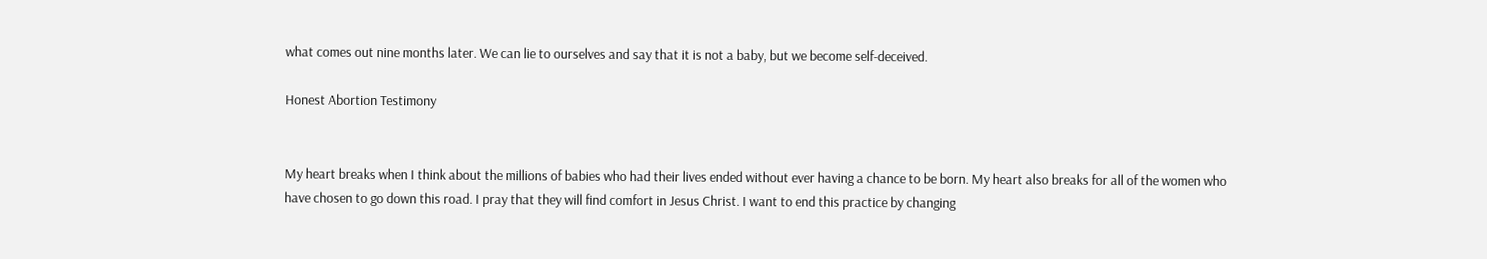what comes out nine months later. We can lie to ourselves and say that it is not a baby, but we become self-deceived.

Honest Abortion Testimony


My heart breaks when I think about the millions of babies who had their lives ended without ever having a chance to be born. My heart also breaks for all of the women who have chosen to go down this road. I pray that they will find comfort in Jesus Christ. I want to end this practice by changing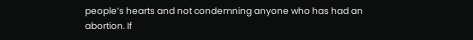people’s hearts and not condemning anyone who has had an abortion. If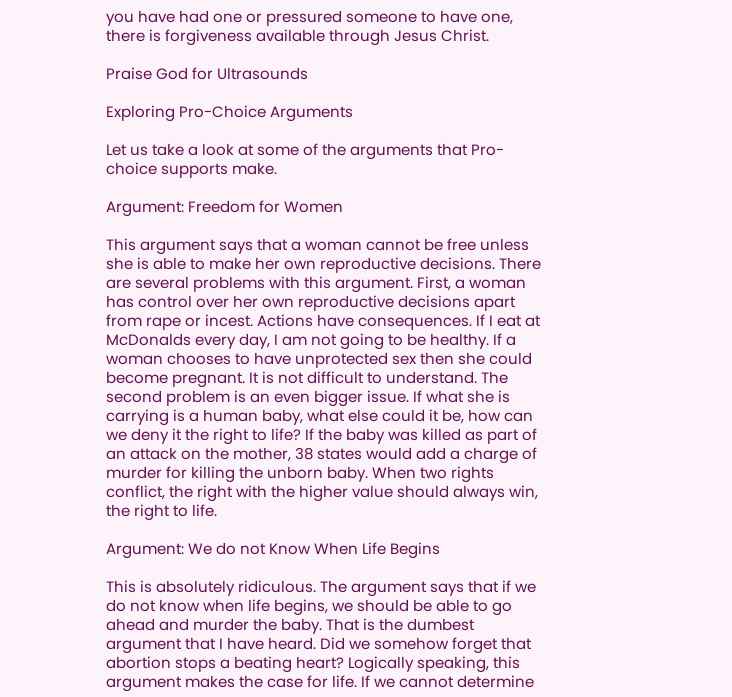you have had one or pressured someone to have one, there is forgiveness available through Jesus Christ.

Praise God for Ultrasounds

Exploring Pro-Choice Arguments

Let us take a look at some of the arguments that Pro-choice supports make.

Argument: Freedom for Women

This argument says that a woman cannot be free unless she is able to make her own reproductive decisions. There are several problems with this argument. First, a woman has control over her own reproductive decisions apart from rape or incest. Actions have consequences. If I eat at McDonalds every day, I am not going to be healthy. If a woman chooses to have unprotected sex then she could become pregnant. It is not difficult to understand. The second problem is an even bigger issue. If what she is carrying is a human baby, what else could it be, how can we deny it the right to life? If the baby was killed as part of an attack on the mother, 38 states would add a charge of murder for killing the unborn baby. When two rights conflict, the right with the higher value should always win, the right to life.

Argument: We do not Know When Life Begins

This is absolutely ridiculous. The argument says that if we do not know when life begins, we should be able to go ahead and murder the baby. That is the dumbest argument that I have heard. Did we somehow forget that abortion stops a beating heart? Logically speaking, this argument makes the case for life. If we cannot determine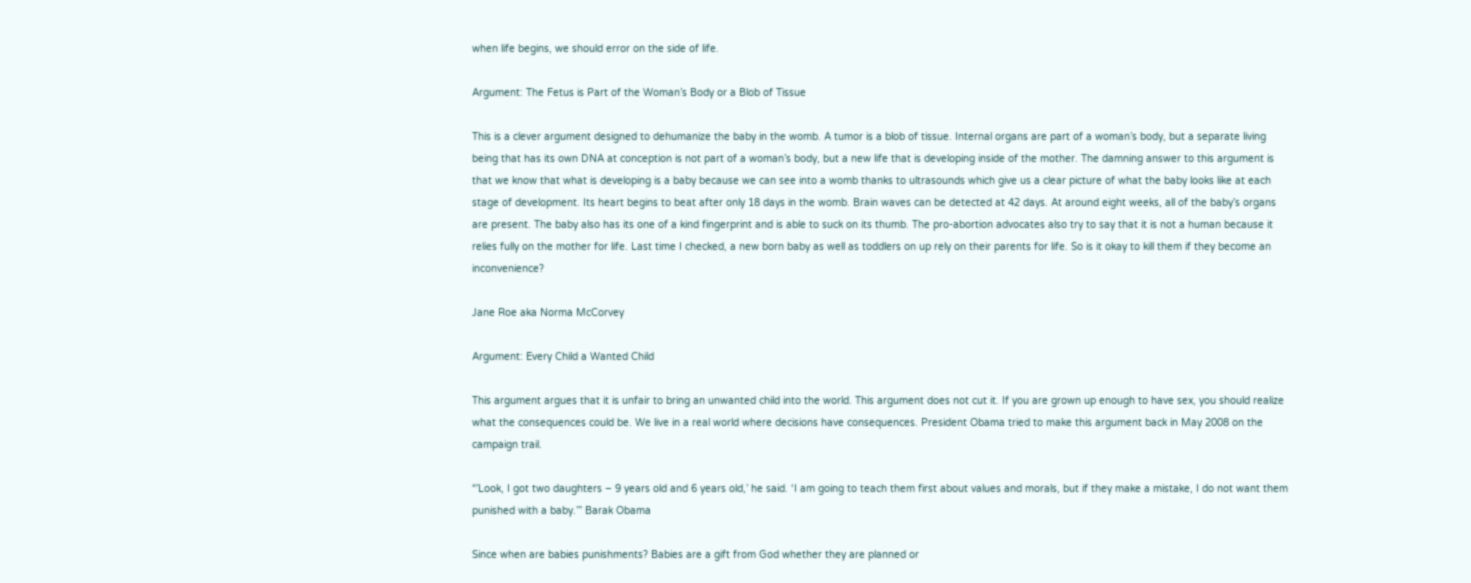when life begins, we should error on the side of life.

Argument: The Fetus is Part of the Woman’s Body or a Blob of Tissue

This is a clever argument designed to dehumanize the baby in the womb. A tumor is a blob of tissue. Internal organs are part of a woman’s body, but a separate living being that has its own DNA at conception is not part of a woman’s body, but a new life that is developing inside of the mother. The damning answer to this argument is that we know that what is developing is a baby because we can see into a womb thanks to ultrasounds which give us a clear picture of what the baby looks like at each stage of development. Its heart begins to beat after only 18 days in the womb. Brain waves can be detected at 42 days. At around eight weeks, all of the baby’s organs are present. The baby also has its one of a kind fingerprint and is able to suck on its thumb. The pro-abortion advocates also try to say that it is not a human because it relies fully on the mother for life. Last time I checked, a new born baby as well as toddlers on up rely on their parents for life. So is it okay to kill them if they become an inconvenience?

Jane Roe aka Norma McCorvey

Argument: Every Child a Wanted Child

This argument argues that it is unfair to bring an unwanted child into the world. This argument does not cut it. If you are grown up enough to have sex, you should realize what the consequences could be. We live in a real world where decisions have consequences. President Obama tried to make this argument back in May 2008 on the campaign trail.

“’Look, I got two daughters – 9 years old and 6 years old,’ he said. ‘I am going to teach them first about values and morals, but if they make a mistake, I do not want them punished with a baby.’” Barak Obama

Since when are babies punishments? Babies are a gift from God whether they are planned or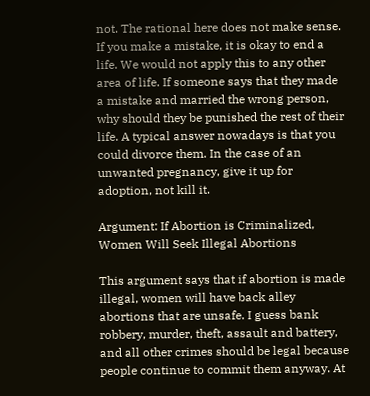not. The rational here does not make sense. If you make a mistake, it is okay to end a life. We would not apply this to any other area of life. If someone says that they made a mistake and married the wrong person, why should they be punished the rest of their life. A typical answer nowadays is that you could divorce them. In the case of an unwanted pregnancy, give it up for adoption, not kill it.

Argument: If Abortion is Criminalized, Women Will Seek Illegal Abortions

This argument says that if abortion is made illegal, women will have back alley abortions that are unsafe. I guess bank robbery, murder, theft, assault and battery, and all other crimes should be legal because people continue to commit them anyway. At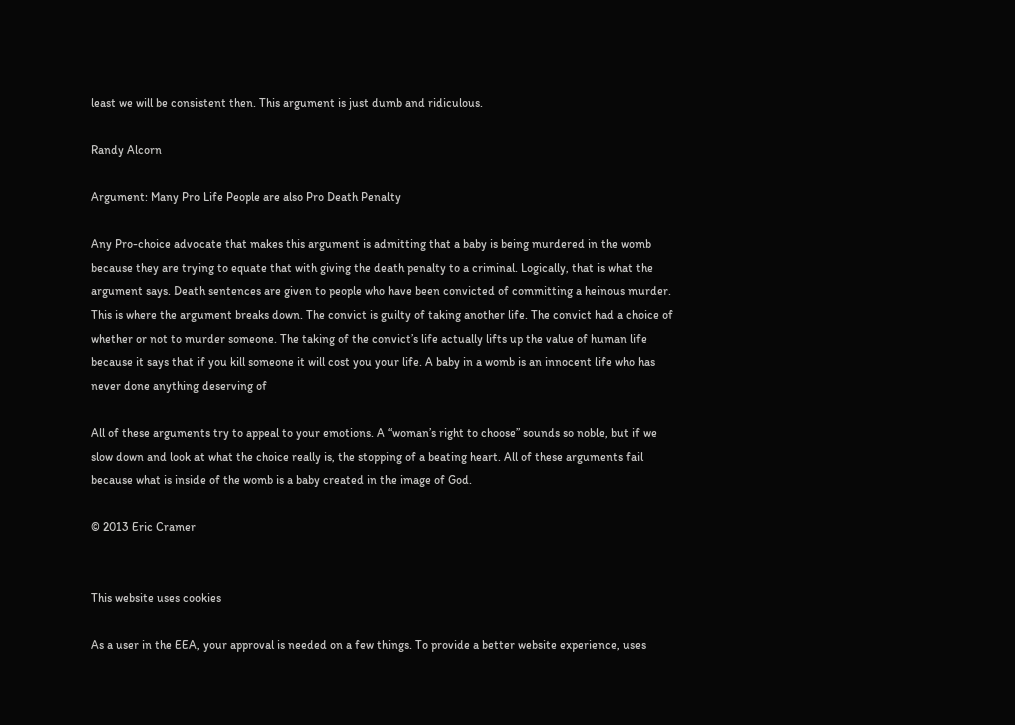least we will be consistent then. This argument is just dumb and ridiculous.

Randy Alcorn

Argument: Many Pro Life People are also Pro Death Penalty

Any Pro-choice advocate that makes this argument is admitting that a baby is being murdered in the womb because they are trying to equate that with giving the death penalty to a criminal. Logically, that is what the argument says. Death sentences are given to people who have been convicted of committing a heinous murder. This is where the argument breaks down. The convict is guilty of taking another life. The convict had a choice of whether or not to murder someone. The taking of the convict’s life actually lifts up the value of human life because it says that if you kill someone it will cost you your life. A baby in a womb is an innocent life who has never done anything deserving of

All of these arguments try to appeal to your emotions. A “woman’s right to choose” sounds so noble, but if we slow down and look at what the choice really is, the stopping of a beating heart. All of these arguments fail because what is inside of the womb is a baby created in the image of God.

© 2013 Eric Cramer


This website uses cookies

As a user in the EEA, your approval is needed on a few things. To provide a better website experience, uses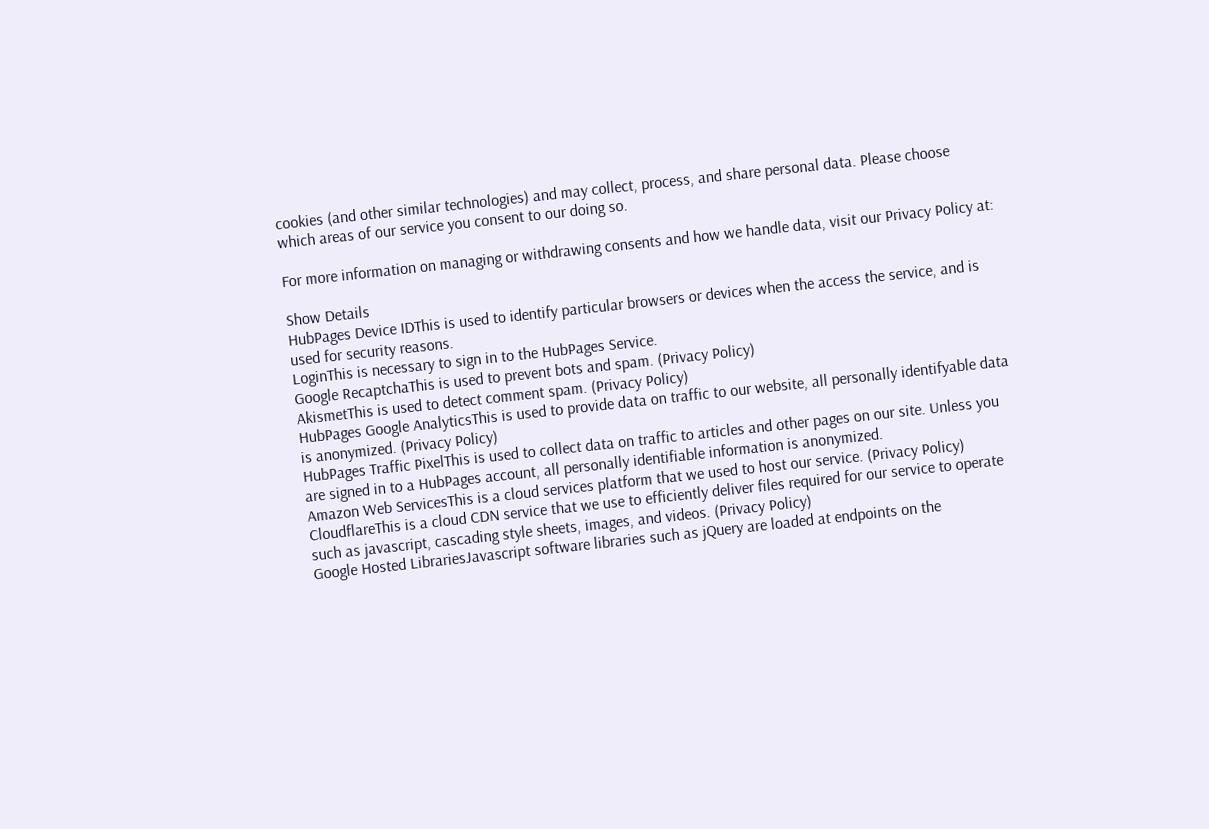cookies (and other similar technologies) and may collect, process, and share personal data. Please choose which areas of our service you consent to our doing so.

For more information on managing or withdrawing consents and how we handle data, visit our Privacy Policy at:

Show Details
HubPages Device IDThis is used to identify particular browsers or devices when the access the service, and is used for security reasons.
LoginThis is necessary to sign in to the HubPages Service.
Google RecaptchaThis is used to prevent bots and spam. (Privacy Policy)
AkismetThis is used to detect comment spam. (Privacy Policy)
HubPages Google AnalyticsThis is used to provide data on traffic to our website, all personally identifyable data is anonymized. (Privacy Policy)
HubPages Traffic PixelThis is used to collect data on traffic to articles and other pages on our site. Unless you are signed in to a HubPages account, all personally identifiable information is anonymized.
Amazon Web ServicesThis is a cloud services platform that we used to host our service. (Privacy Policy)
CloudflareThis is a cloud CDN service that we use to efficiently deliver files required for our service to operate such as javascript, cascading style sheets, images, and videos. (Privacy Policy)
Google Hosted LibrariesJavascript software libraries such as jQuery are loaded at endpoints on the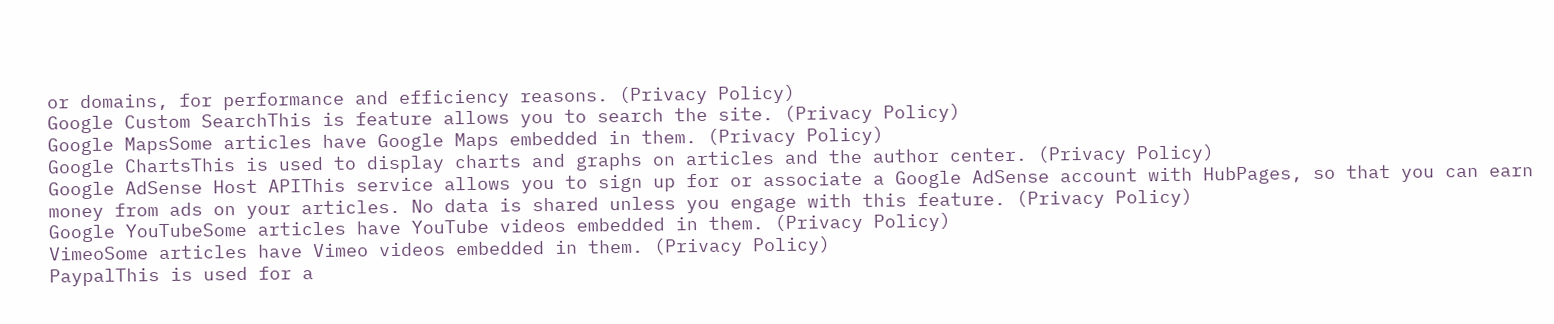or domains, for performance and efficiency reasons. (Privacy Policy)
Google Custom SearchThis is feature allows you to search the site. (Privacy Policy)
Google MapsSome articles have Google Maps embedded in them. (Privacy Policy)
Google ChartsThis is used to display charts and graphs on articles and the author center. (Privacy Policy)
Google AdSense Host APIThis service allows you to sign up for or associate a Google AdSense account with HubPages, so that you can earn money from ads on your articles. No data is shared unless you engage with this feature. (Privacy Policy)
Google YouTubeSome articles have YouTube videos embedded in them. (Privacy Policy)
VimeoSome articles have Vimeo videos embedded in them. (Privacy Policy)
PaypalThis is used for a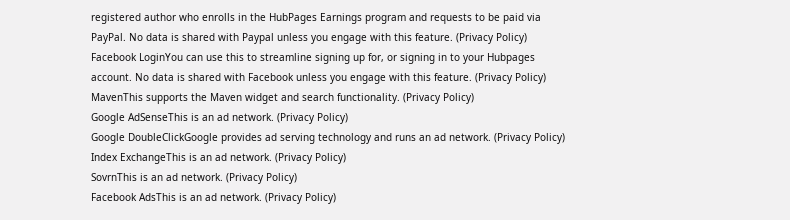registered author who enrolls in the HubPages Earnings program and requests to be paid via PayPal. No data is shared with Paypal unless you engage with this feature. (Privacy Policy)
Facebook LoginYou can use this to streamline signing up for, or signing in to your Hubpages account. No data is shared with Facebook unless you engage with this feature. (Privacy Policy)
MavenThis supports the Maven widget and search functionality. (Privacy Policy)
Google AdSenseThis is an ad network. (Privacy Policy)
Google DoubleClickGoogle provides ad serving technology and runs an ad network. (Privacy Policy)
Index ExchangeThis is an ad network. (Privacy Policy)
SovrnThis is an ad network. (Privacy Policy)
Facebook AdsThis is an ad network. (Privacy Policy)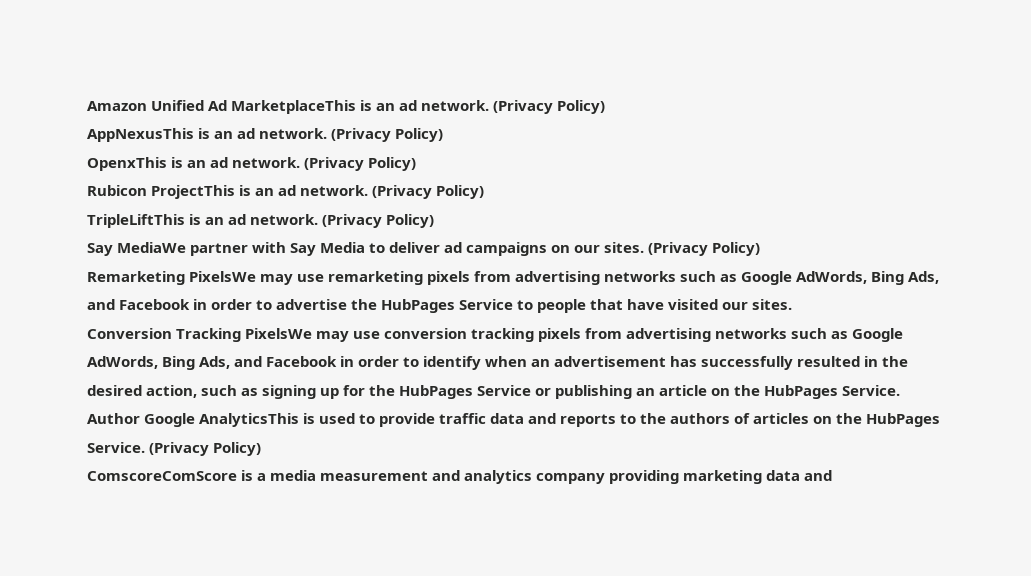Amazon Unified Ad MarketplaceThis is an ad network. (Privacy Policy)
AppNexusThis is an ad network. (Privacy Policy)
OpenxThis is an ad network. (Privacy Policy)
Rubicon ProjectThis is an ad network. (Privacy Policy)
TripleLiftThis is an ad network. (Privacy Policy)
Say MediaWe partner with Say Media to deliver ad campaigns on our sites. (Privacy Policy)
Remarketing PixelsWe may use remarketing pixels from advertising networks such as Google AdWords, Bing Ads, and Facebook in order to advertise the HubPages Service to people that have visited our sites.
Conversion Tracking PixelsWe may use conversion tracking pixels from advertising networks such as Google AdWords, Bing Ads, and Facebook in order to identify when an advertisement has successfully resulted in the desired action, such as signing up for the HubPages Service or publishing an article on the HubPages Service.
Author Google AnalyticsThis is used to provide traffic data and reports to the authors of articles on the HubPages Service. (Privacy Policy)
ComscoreComScore is a media measurement and analytics company providing marketing data and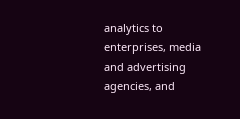analytics to enterprises, media and advertising agencies, and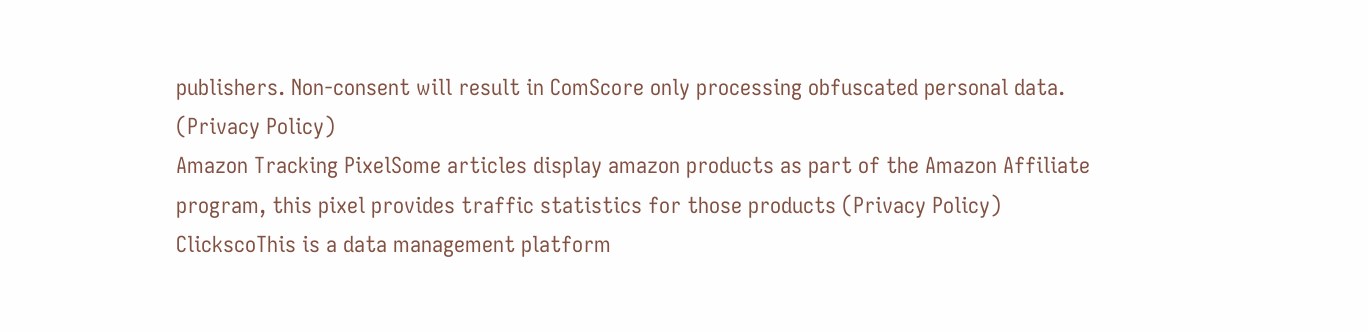publishers. Non-consent will result in ComScore only processing obfuscated personal data. (Privacy Policy)
Amazon Tracking PixelSome articles display amazon products as part of the Amazon Affiliate program, this pixel provides traffic statistics for those products (Privacy Policy)
ClickscoThis is a data management platform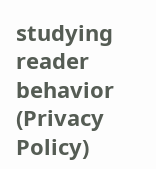studying reader behavior (Privacy Policy)